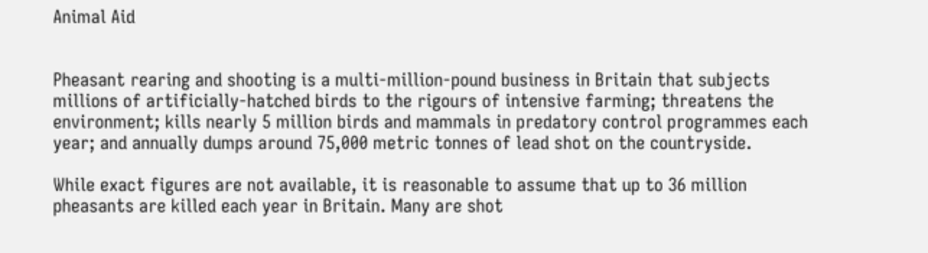Animal Aid


Pheasant rearing and shooting is a multi-million-pound business in Britain that subjects millions of artificially-hatched birds to the rigours of intensive farming; threatens the environment; kills nearly 5 million birds and mammals in predatory control programmes each year; and annually dumps around 75,000 metric tonnes of lead shot on the countryside.

While exact figures are not available, it is reasonable to assume that up to 36 million pheasants are killed each year in Britain. Many are shot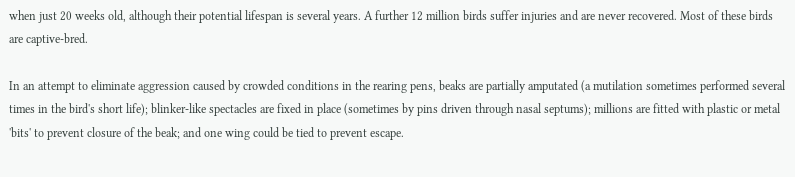when just 20 weeks old, although their potential lifespan is several years. A further 12 million birds suffer injuries and are never recovered. Most of these birds are captive-bred.

In an attempt to eliminate aggression caused by crowded conditions in the rearing pens, beaks are partially amputated (a mutilation sometimes performed several times in the bird's short life); blinker-like spectacles are fixed in place (sometimes by pins driven through nasal septums); millions are fitted with plastic or metal 'bits' to prevent closure of the beak; and one wing could be tied to prevent escape.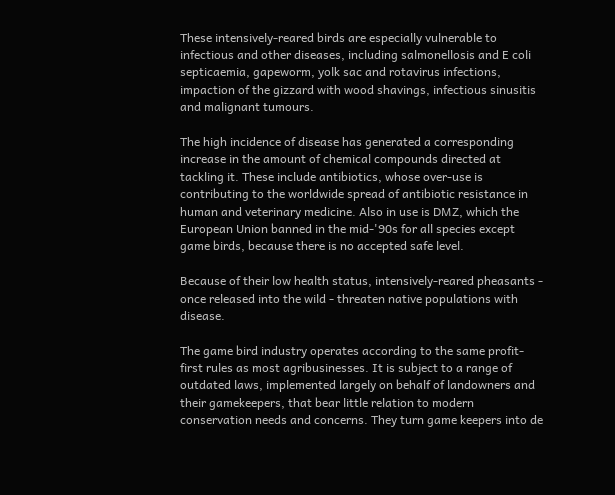These intensively-reared birds are especially vulnerable to infectious and other diseases, including salmonellosis and E coli septicaemia, gapeworm, yolk sac and rotavirus infections, impaction of the gizzard with wood shavings, infectious sinusitis and malignant tumours.

The high incidence of disease has generated a corresponding increase in the amount of chemical compounds directed at tackling it. These include antibiotics, whose over-use is contributing to the worldwide spread of antibiotic resistance in human and veterinary medicine. Also in use is DMZ, which the European Union banned in the mid-'90s for all species except game birds, because there is no accepted safe level.

Because of their low health status, intensively-reared pheasants - once released into the wild - threaten native populations with disease.

The game bird industry operates according to the same profit-first rules as most agribusinesses. It is subject to a range of outdated laws, implemented largely on behalf of landowners and their gamekeepers, that bear little relation to modern conservation needs and concerns. They turn game keepers into de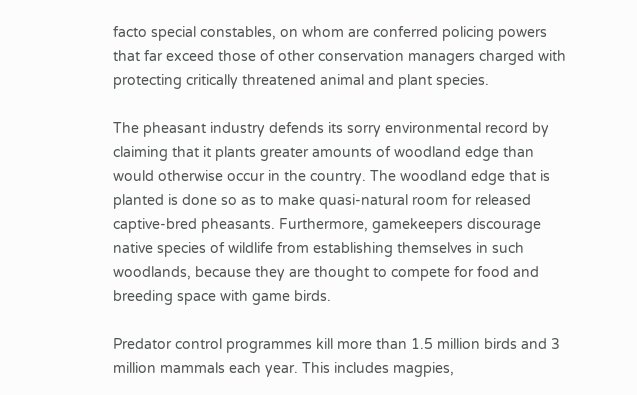facto special constables, on whom are conferred policing powers that far exceed those of other conservation managers charged with protecting critically threatened animal and plant species.

The pheasant industry defends its sorry environmental record by claiming that it plants greater amounts of woodland edge than would otherwise occur in the country. The woodland edge that is planted is done so as to make quasi-natural room for released captive-bred pheasants. Furthermore, gamekeepers discourage native species of wildlife from establishing themselves in such woodlands, because they are thought to compete for food and breeding space with game birds.

Predator control programmes kill more than 1.5 million birds and 3 million mammals each year. This includes magpies,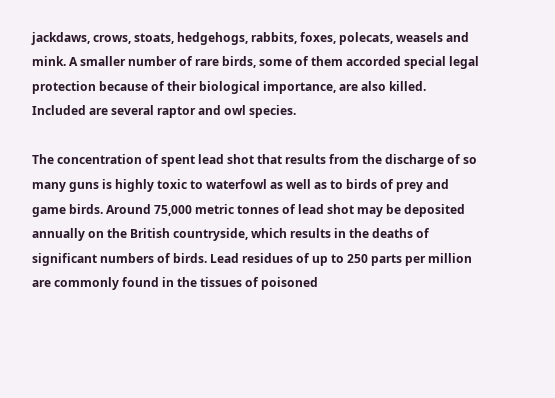jackdaws, crows, stoats, hedgehogs, rabbits, foxes, polecats, weasels and mink. A smaller number of rare birds, some of them accorded special legal protection because of their biological importance, are also killed. Included are several raptor and owl species.

The concentration of spent lead shot that results from the discharge of so many guns is highly toxic to waterfowl as well as to birds of prey and game birds. Around 75,000 metric tonnes of lead shot may be deposited annually on the British countryside, which results in the deaths of significant numbers of birds. Lead residues of up to 250 parts per million are commonly found in the tissues of poisoned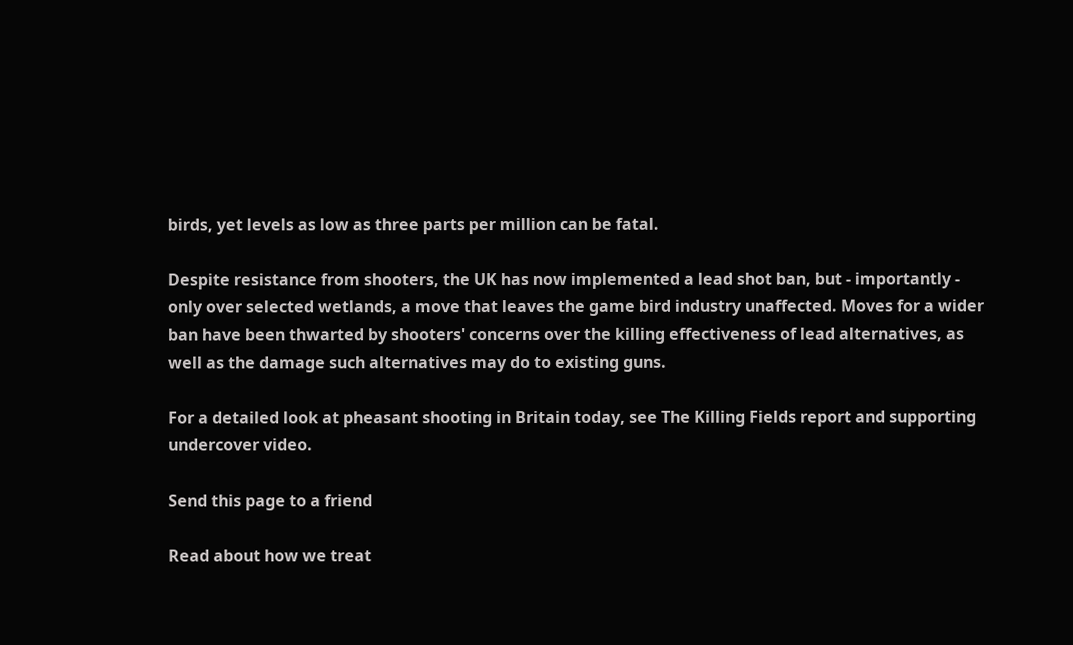birds, yet levels as low as three parts per million can be fatal.

Despite resistance from shooters, the UK has now implemented a lead shot ban, but - importantly - only over selected wetlands, a move that leaves the game bird industry unaffected. Moves for a wider ban have been thwarted by shooters' concerns over the killing effectiveness of lead alternatives, as well as the damage such alternatives may do to existing guns.

For a detailed look at pheasant shooting in Britain today, see The Killing Fields report and supporting undercover video.

Send this page to a friend

Read about how we treat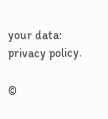your data: privacy policy.

©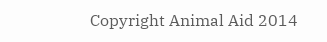Copyright Animal Aid 2014